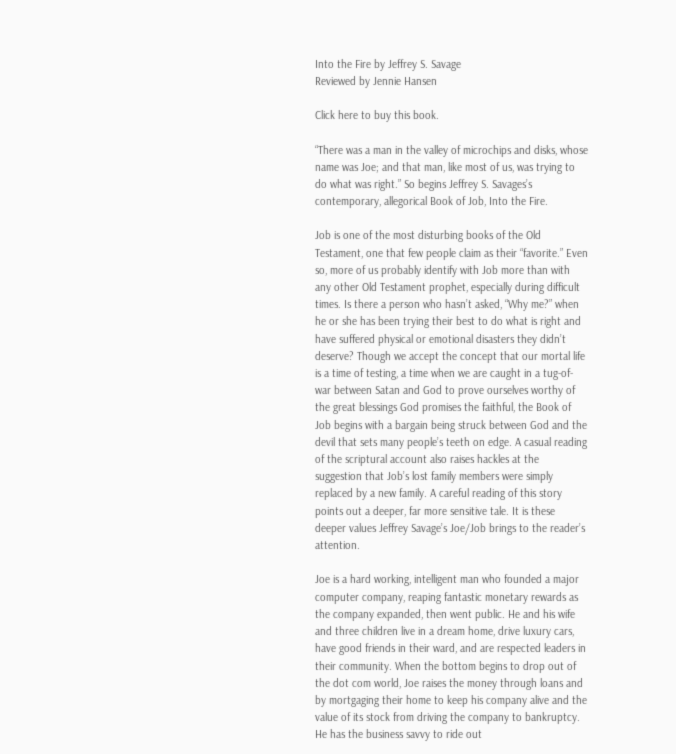Into the Fire by Jeffrey S. Savage
Reviewed by Jennie Hansen

Click here to buy this book.

“There was a man in the valley of microchips and disks, whose name was Joe; and that man, like most of us, was trying to do what was right.” So begins Jeffrey S. Savages’s contemporary, allegorical Book of Job, Into the Fire.

Job is one of the most disturbing books of the Old Testament, one that few people claim as their “favorite.” Even so, more of us probably identify with Job more than with any other Old Testament prophet, especially during difficult times. Is there a person who hasn’t asked, “Why me?” when he or she has been trying their best to do what is right and have suffered physical or emotional disasters they didn’t deserve? Though we accept the concept that our mortal life is a time of testing, a time when we are caught in a tug-of-war between Satan and God to prove ourselves worthy of the great blessings God promises the faithful, the Book of Job begins with a bargain being struck between God and the devil that sets many people’s teeth on edge. A casual reading of the scriptural account also raises hackles at the suggestion that Job’s lost family members were simply replaced by a new family. A careful reading of this story points out a deeper, far more sensitive tale. It is these deeper values Jeffrey Savage’s Joe/Job brings to the reader’s attention.

Joe is a hard working, intelligent man who founded a major computer company, reaping fantastic monetary rewards as the company expanded, then went public. He and his wife and three children live in a dream home, drive luxury cars, have good friends in their ward, and are respected leaders in their community. When the bottom begins to drop out of the dot com world, Joe raises the money through loans and by mortgaging their home to keep his company alive and the value of its stock from driving the company to bankruptcy. He has the business savvy to ride out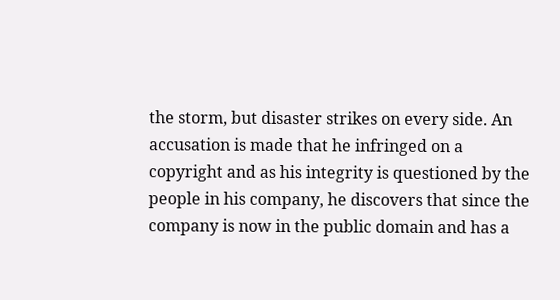the storm, but disaster strikes on every side. An accusation is made that he infringed on a copyright and as his integrity is questioned by the people in his company, he discovers that since the company is now in the public domain and has a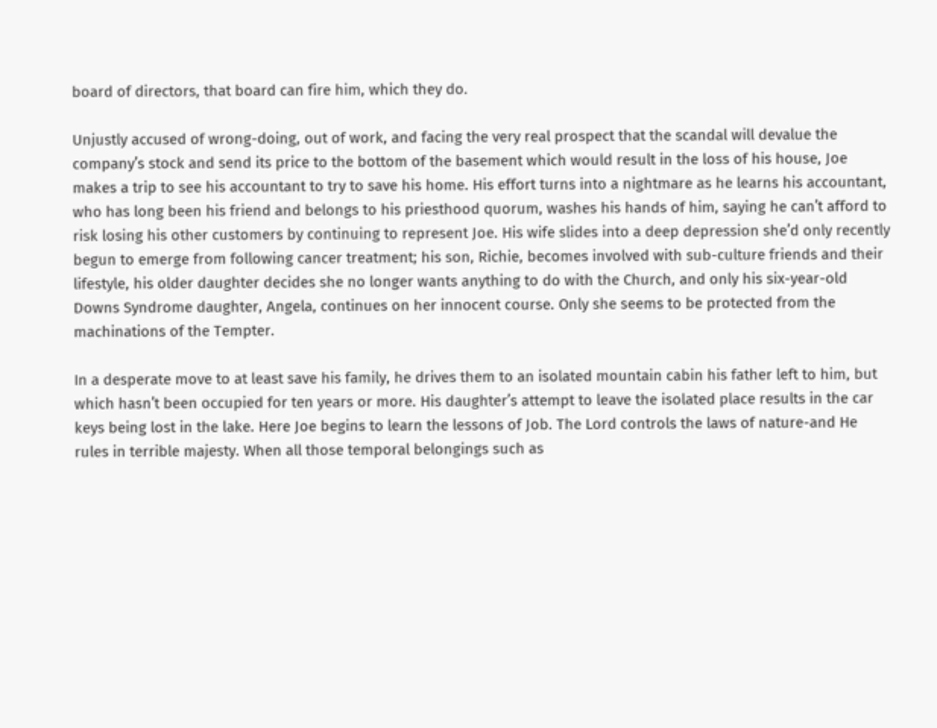board of directors, that board can fire him, which they do.

Unjustly accused of wrong-doing, out of work, and facing the very real prospect that the scandal will devalue the company’s stock and send its price to the bottom of the basement which would result in the loss of his house, Joe makes a trip to see his accountant to try to save his home. His effort turns into a nightmare as he learns his accountant, who has long been his friend and belongs to his priesthood quorum, washes his hands of him, saying he can’t afford to risk losing his other customers by continuing to represent Joe. His wife slides into a deep depression she’d only recently begun to emerge from following cancer treatment; his son, Richie, becomes involved with sub-culture friends and their lifestyle, his older daughter decides she no longer wants anything to do with the Church, and only his six-year-old Downs Syndrome daughter, Angela, continues on her innocent course. Only she seems to be protected from the machinations of the Tempter.

In a desperate move to at least save his family, he drives them to an isolated mountain cabin his father left to him, but which hasn’t been occupied for ten years or more. His daughter’s attempt to leave the isolated place results in the car keys being lost in the lake. Here Joe begins to learn the lessons of Job. The Lord controls the laws of nature-and He rules in terrible majesty. When all those temporal belongings such as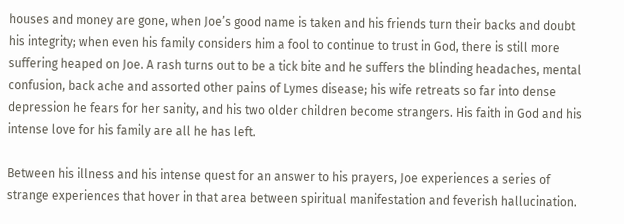houses and money are gone, when Joe’s good name is taken and his friends turn their backs and doubt his integrity; when even his family considers him a fool to continue to trust in God, there is still more suffering heaped on Joe. A rash turns out to be a tick bite and he suffers the blinding headaches, mental confusion, back ache and assorted other pains of Lymes disease; his wife retreats so far into dense depression he fears for her sanity, and his two older children become strangers. His faith in God and his intense love for his family are all he has left.

Between his illness and his intense quest for an answer to his prayers, Joe experiences a series of strange experiences that hover in that area between spiritual manifestation and feverish hallucination.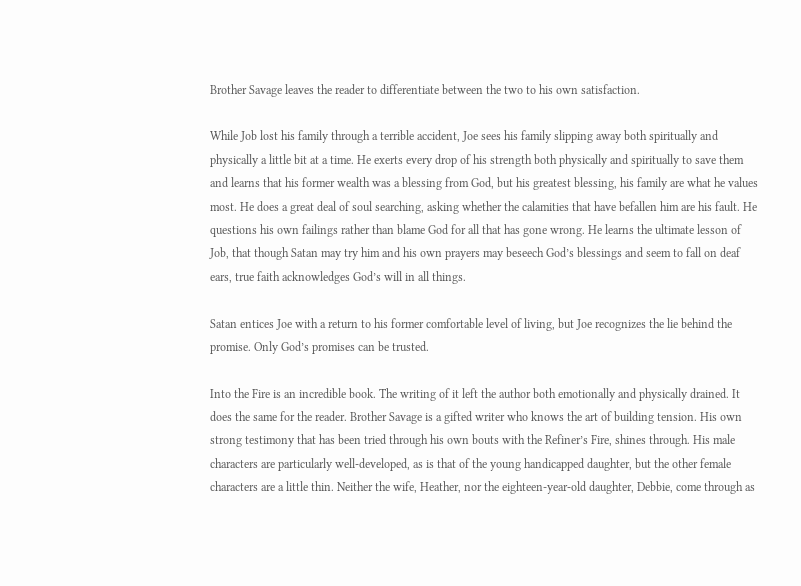Brother Savage leaves the reader to differentiate between the two to his own satisfaction.

While Job lost his family through a terrible accident, Joe sees his family slipping away both spiritually and physically a little bit at a time. He exerts every drop of his strength both physically and spiritually to save them and learns that his former wealth was a blessing from God, but his greatest blessing, his family are what he values most. He does a great deal of soul searching, asking whether the calamities that have befallen him are his fault. He questions his own failings rather than blame God for all that has gone wrong. He learns the ultimate lesson of Job, that though Satan may try him and his own prayers may beseech God’s blessings and seem to fall on deaf ears, true faith acknowledges God’s will in all things.

Satan entices Joe with a return to his former comfortable level of living, but Joe recognizes the lie behind the promise. Only God’s promises can be trusted.

Into the Fire is an incredible book. The writing of it left the author both emotionally and physically drained. It does the same for the reader. Brother Savage is a gifted writer who knows the art of building tension. His own strong testimony that has been tried through his own bouts with the Refiner’s Fire, shines through. His male characters are particularly well-developed, as is that of the young handicapped daughter, but the other female characters are a little thin. Neither the wife, Heather, nor the eighteen-year-old daughter, Debbie, come through as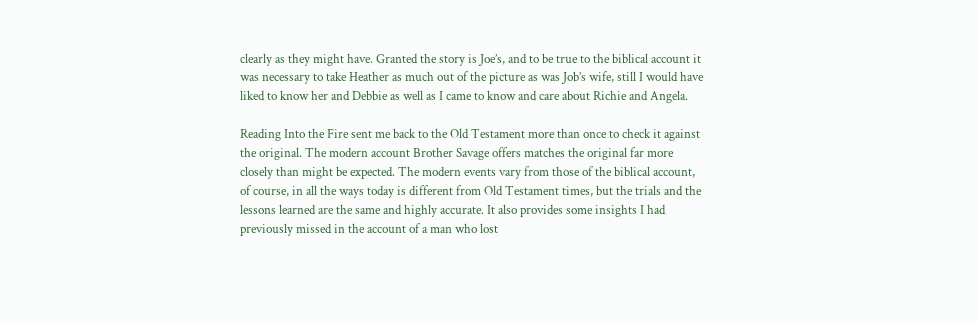clearly as they might have. Granted the story is Joe’s, and to be true to the biblical account it was necessary to take Heather as much out of the picture as was Job’s wife, still I would have liked to know her and Debbie as well as I came to know and care about Richie and Angela.

Reading Into the Fire sent me back to the Old Testament more than once to check it against the original. The modern account Brother Savage offers matches the original far more closely than might be expected. The modern events vary from those of the biblical account, of course, in all the ways today is different from Old Testament times, but the trials and the lessons learned are the same and highly accurate. It also provides some insights I had previously missed in the account of a man who lost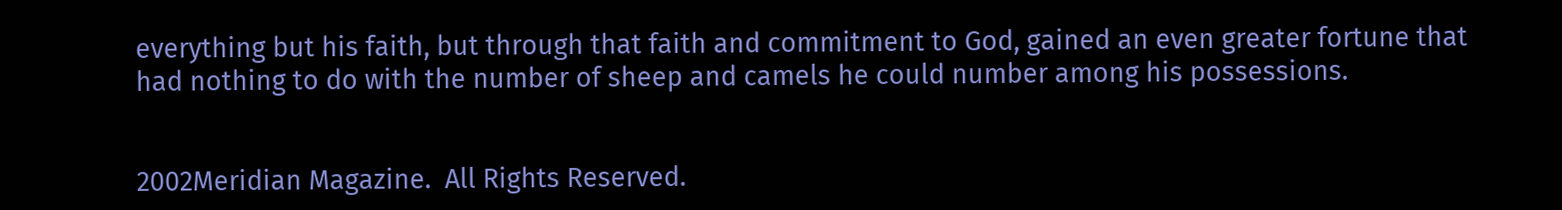everything but his faith, but through that faith and commitment to God, gained an even greater fortune that had nothing to do with the number of sheep and camels he could number among his possessions.


2002Meridian Magazine.  All Rights Reserved.